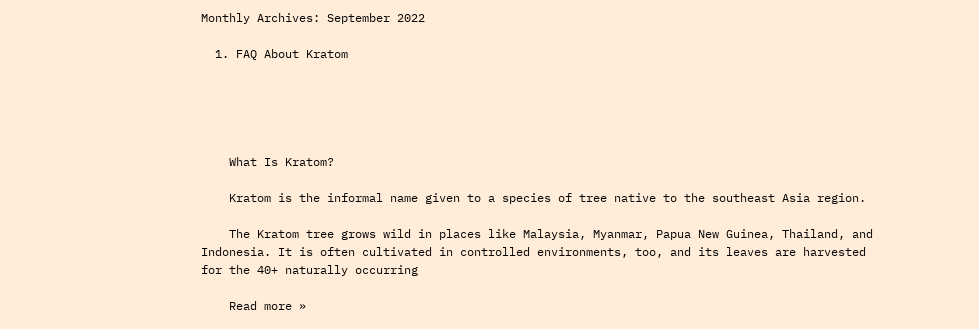Monthly Archives: September 2022

  1. FAQ About Kratom





    What Is Kratom?

    Kratom is the informal name given to a species of tree native to the southeast Asia region.

    The Kratom tree grows wild in places like Malaysia, Myanmar, Papua New Guinea, Thailand, and Indonesia. It is often cultivated in controlled environments, too, and its leaves are harvested for the 40+ naturally occurring

    Read more »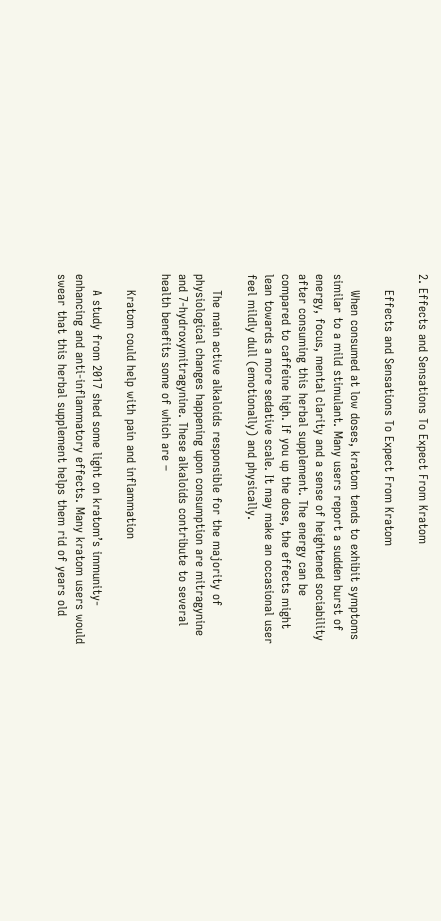2. Effects and Sensations To Expect From Kratom

    Effects and Sensations To Expect From Kratom

    When consumed at low doses, kratom tends to exhibit symptoms similar to a mild stimulant. Many users report a sudden burst of energy, focus, mental clarity and a sense of heightened sociability after consuming this herbal supplement. The energy can be compared to caffeine high. If you up the dose, the effects might lean towards a more sedative scale. It may make an occasional user feel mildly dull (emotionally) and physically.

    The main active alkaloids responsible for the majority of physiological changes happening upon consumption are mitragynine and 7-hydroxymitragynine. These alkaloids contribute to several health benefits some of which are –

    Kratom could help with pain and inflammation

    A study from 2017 shed some light on kratom’s immunity-enhancing and anti-inflammatory effects. Many kratom users would swear that this herbal supplement helps them rid of years old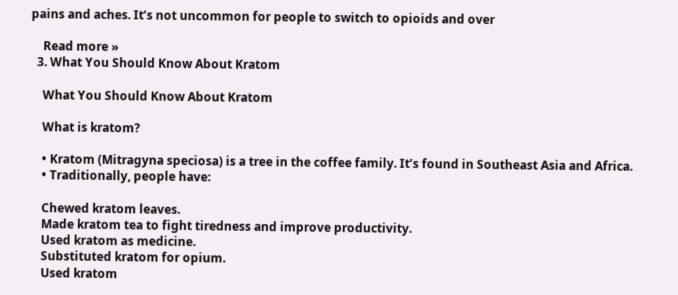pains and aches. It’s not uncommon for people to switch to opioids and over

    Read more »
  3. What You Should Know About Kratom

    What You Should Know About Kratom

    What is kratom?

    • Kratom (Mitragyna speciosa) is a tree in the coffee family. It’s found in Southeast Asia and Africa.
    • Traditionally, people have:

    Chewed kratom leaves.
    Made kratom tea to fight tiredness and improve productivity.
    Used kratom as medicine.
    Substituted kratom for opium.
    Used kratom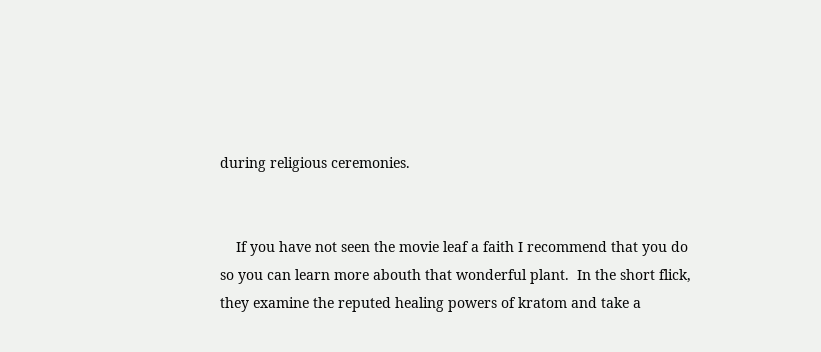during religious ceremonies.


    If you have not seen the movie leaf a faith I recommend that you do so you can learn more abouth that wonderful plant.  In the short flick, they examine the reputed healing powers of kratom and take a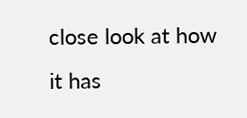close look at how it has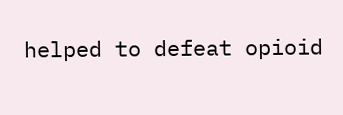helped to defeat opioid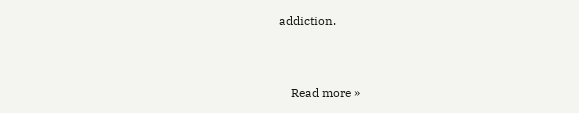addiction.



    Read more »